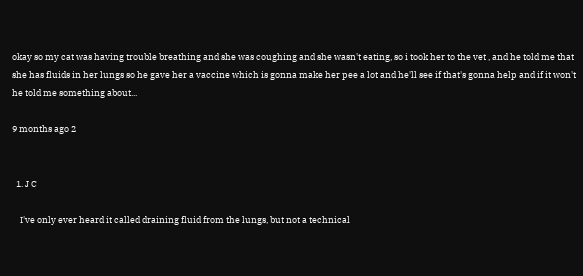okay so my cat was having trouble breathing and she was coughing and she wasn't eating, so i took her to the vet , and he told me that she has fluids in her lungs so he gave her a vaccine which is gonna make her pee a lot and he'll see if that's gonna help and if it won't he told me something about...

9 months ago 2


  1. J C

    I've only ever heard it called draining fluid from the lungs, but not a technical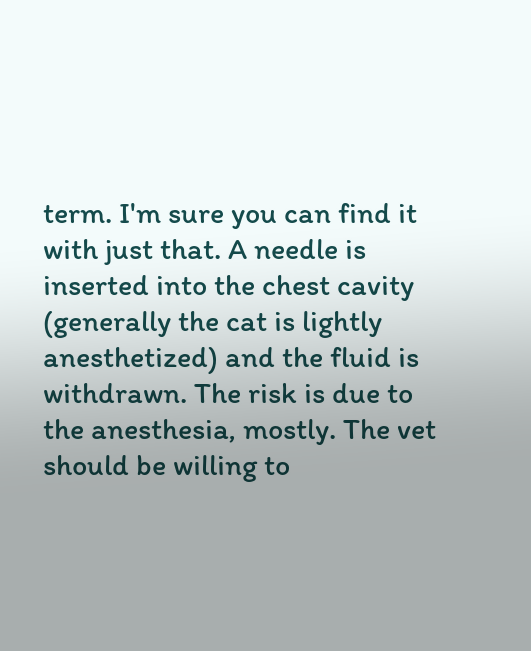term. I'm sure you can find it with just that. A needle is inserted into the chest cavity (generally the cat is lightly anesthetized) and the fluid is withdrawn. The risk is due to the anesthesia, mostly. The vet should be willing to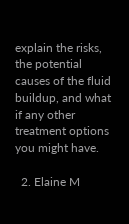explain the risks, the potential causes of the fluid buildup, and what if any other treatment options you might have.

  2. Elaine M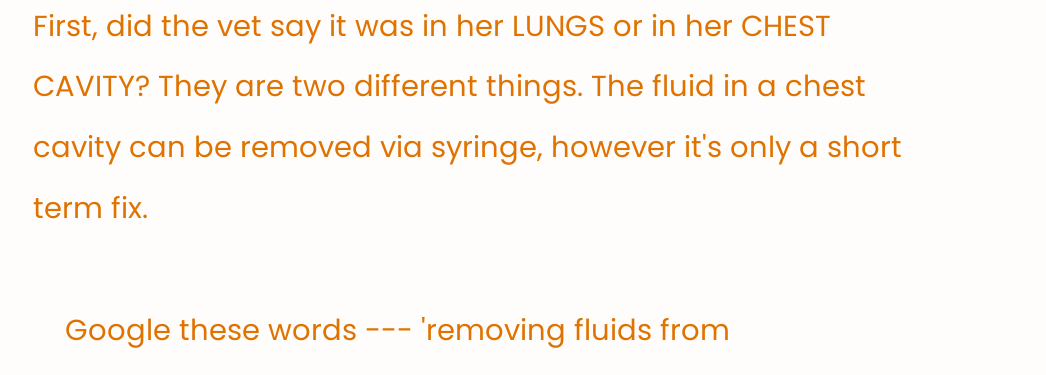First, did the vet say it was in her LUNGS or in her CHEST CAVITY? They are two different things. The fluid in a chest cavity can be removed via syringe, however it's only a short term fix.

    Google these words --- 'removing fluids from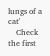lungs of a cat'
    Check the first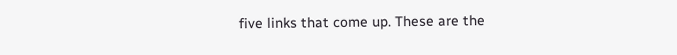five links that come up. These are the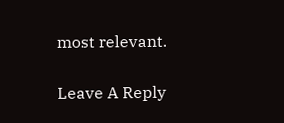most relevant.

Leave A Reply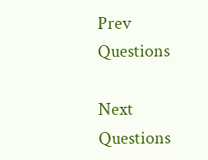Prev Questions

Next Questions